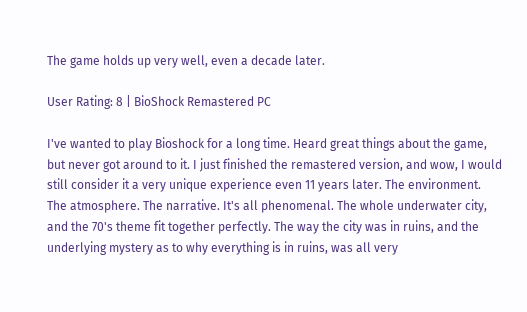The game holds up very well, even a decade later.

User Rating: 8 | BioShock Remastered PC

I've wanted to play Bioshock for a long time. Heard great things about the game, but never got around to it. I just finished the remastered version, and wow, I would still consider it a very unique experience even 11 years later. The environment. The atmosphere. The narrative. It's all phenomenal. The whole underwater city, and the 70's theme fit together perfectly. The way the city was in ruins, and the underlying mystery as to why everything is in ruins, was all very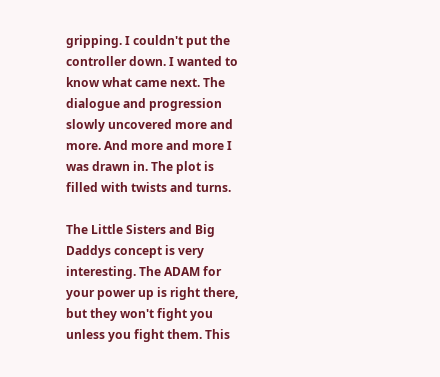gripping. I couldn't put the controller down. I wanted to know what came next. The dialogue and progression slowly uncovered more and more. And more and more I was drawn in. The plot is filled with twists and turns.

The Little Sisters and Big Daddys concept is very interesting. The ADAM for your power up is right there, but they won't fight you unless you fight them. This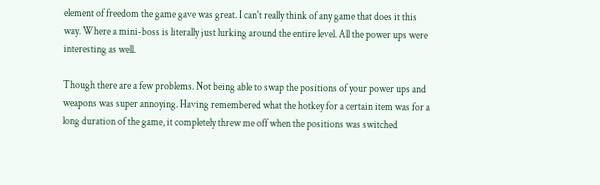element of freedom the game gave was great. I can't really think of any game that does it this way. Where a mini-boss is literally just lurking around the entire level. All the power ups were interesting as well.

Though there are a few problems. Not being able to swap the positions of your power ups and weapons was super annoying. Having remembered what the hotkey for a certain item was for a long duration of the game, it completely threw me off when the positions was switched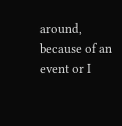around, because of an event or I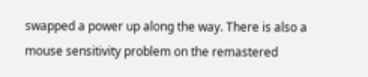swapped a power up along the way. There is also a mouse sensitivity problem on the remastered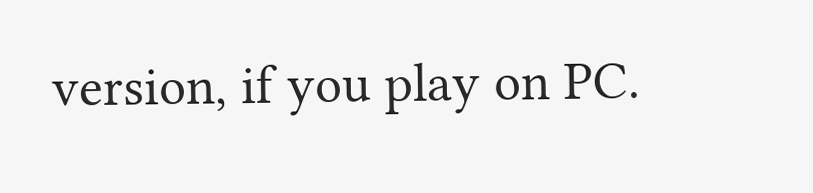version, if you play on PC.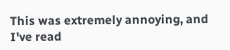This was extremely annoying, and I've read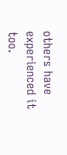others have experienced it too.